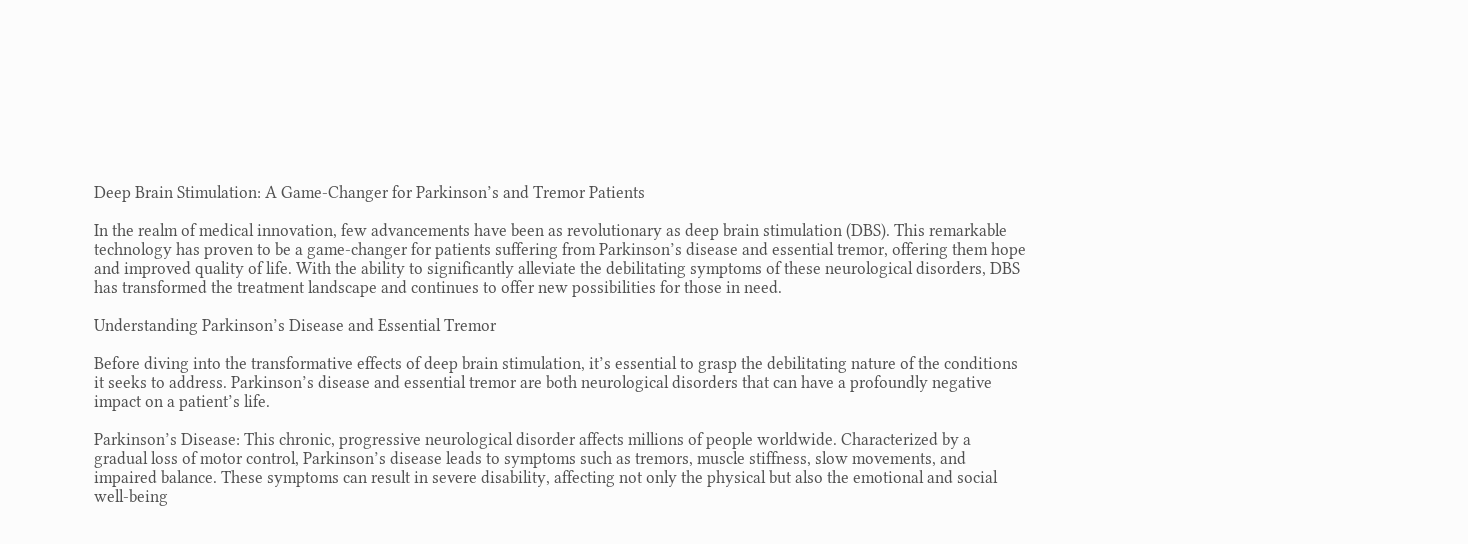Deep Brain Stimulation: A Game-Changer for Parkinson’s and Tremor Patients

In the realm of medical innovation, few advancements have been as revolutionary as deep brain stimulation (DBS). This remarkable technology has proven to be a game-changer for patients suffering from Parkinson’s disease and essential tremor, offering them hope and improved quality of life. With the ability to significantly alleviate the debilitating symptoms of these neurological disorders, DBS has transformed the treatment landscape and continues to offer new possibilities for those in need.

Understanding Parkinson’s Disease and Essential Tremor

Before diving into the transformative effects of deep brain stimulation, it’s essential to grasp the debilitating nature of the conditions it seeks to address. Parkinson’s disease and essential tremor are both neurological disorders that can have a profoundly negative impact on a patient’s life.

Parkinson’s Disease: This chronic, progressive neurological disorder affects millions of people worldwide. Characterized by a gradual loss of motor control, Parkinson’s disease leads to symptoms such as tremors, muscle stiffness, slow movements, and impaired balance. These symptoms can result in severe disability, affecting not only the physical but also the emotional and social well-being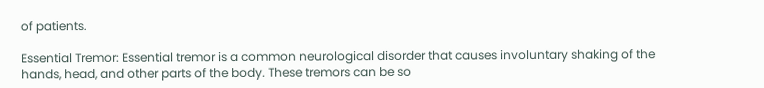of patients.

Essential Tremor: Essential tremor is a common neurological disorder that causes involuntary shaking of the hands, head, and other parts of the body. These tremors can be so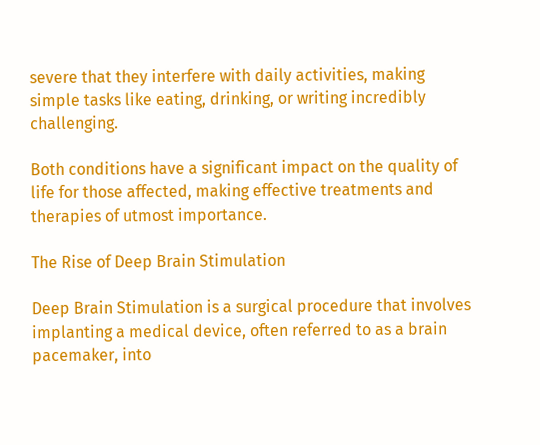severe that they interfere with daily activities, making simple tasks like eating, drinking, or writing incredibly challenging.

Both conditions have a significant impact on the quality of life for those affected, making effective treatments and therapies of utmost importance.

The Rise of Deep Brain Stimulation

Deep Brain Stimulation is a surgical procedure that involves implanting a medical device, often referred to as a brain pacemaker, into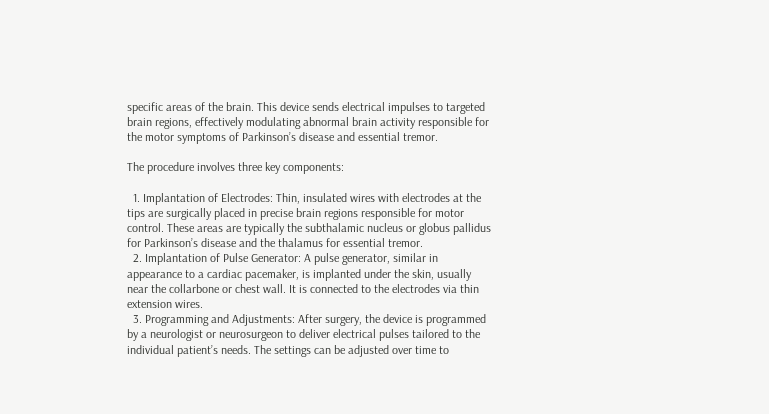specific areas of the brain. This device sends electrical impulses to targeted brain regions, effectively modulating abnormal brain activity responsible for the motor symptoms of Parkinson’s disease and essential tremor.

The procedure involves three key components:

  1. Implantation of Electrodes: Thin, insulated wires with electrodes at the tips are surgically placed in precise brain regions responsible for motor control. These areas are typically the subthalamic nucleus or globus pallidus for Parkinson’s disease and the thalamus for essential tremor.
  2. Implantation of Pulse Generator: A pulse generator, similar in appearance to a cardiac pacemaker, is implanted under the skin, usually near the collarbone or chest wall. It is connected to the electrodes via thin extension wires.
  3. Programming and Adjustments: After surgery, the device is programmed by a neurologist or neurosurgeon to deliver electrical pulses tailored to the individual patient’s needs. The settings can be adjusted over time to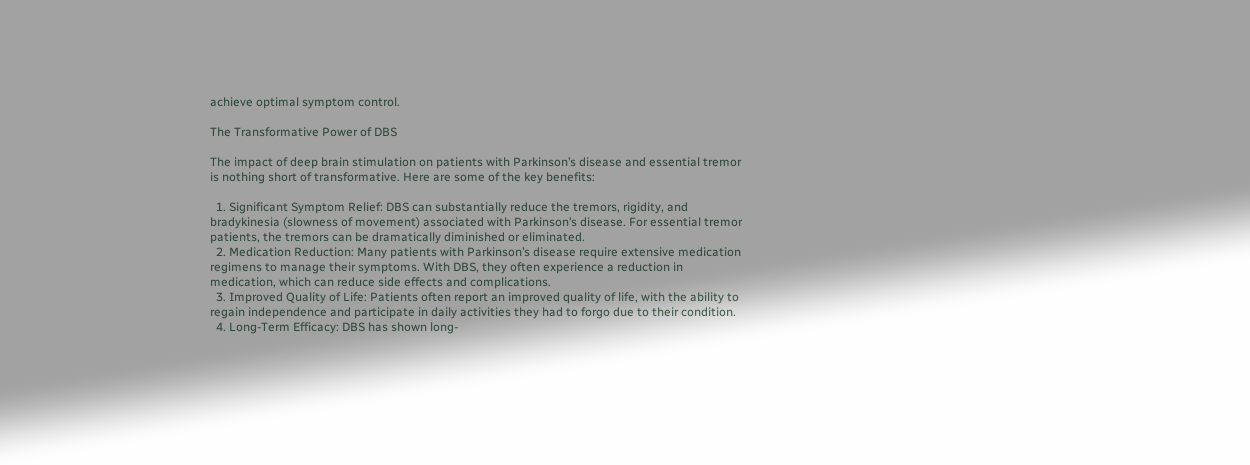achieve optimal symptom control.

The Transformative Power of DBS

The impact of deep brain stimulation on patients with Parkinson’s disease and essential tremor is nothing short of transformative. Here are some of the key benefits:

  1. Significant Symptom Relief: DBS can substantially reduce the tremors, rigidity, and bradykinesia (slowness of movement) associated with Parkinson’s disease. For essential tremor patients, the tremors can be dramatically diminished or eliminated.
  2. Medication Reduction: Many patients with Parkinson’s disease require extensive medication regimens to manage their symptoms. With DBS, they often experience a reduction in medication, which can reduce side effects and complications.
  3. Improved Quality of Life: Patients often report an improved quality of life, with the ability to regain independence and participate in daily activities they had to forgo due to their condition.
  4. Long-Term Efficacy: DBS has shown long-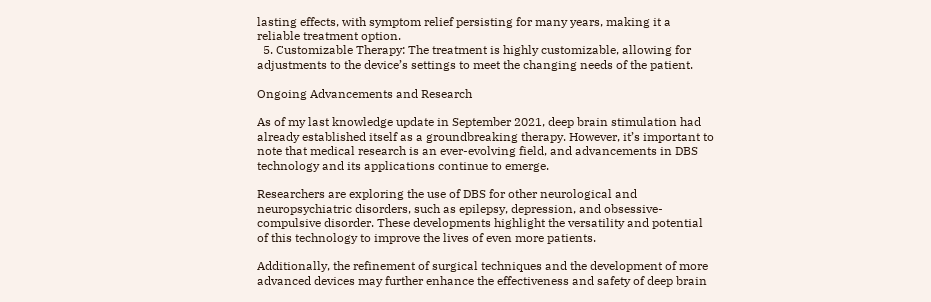lasting effects, with symptom relief persisting for many years, making it a reliable treatment option.
  5. Customizable Therapy: The treatment is highly customizable, allowing for adjustments to the device’s settings to meet the changing needs of the patient.

Ongoing Advancements and Research

As of my last knowledge update in September 2021, deep brain stimulation had already established itself as a groundbreaking therapy. However, it’s important to note that medical research is an ever-evolving field, and advancements in DBS technology and its applications continue to emerge.

Researchers are exploring the use of DBS for other neurological and neuropsychiatric disorders, such as epilepsy, depression, and obsessive-compulsive disorder. These developments highlight the versatility and potential of this technology to improve the lives of even more patients.

Additionally, the refinement of surgical techniques and the development of more advanced devices may further enhance the effectiveness and safety of deep brain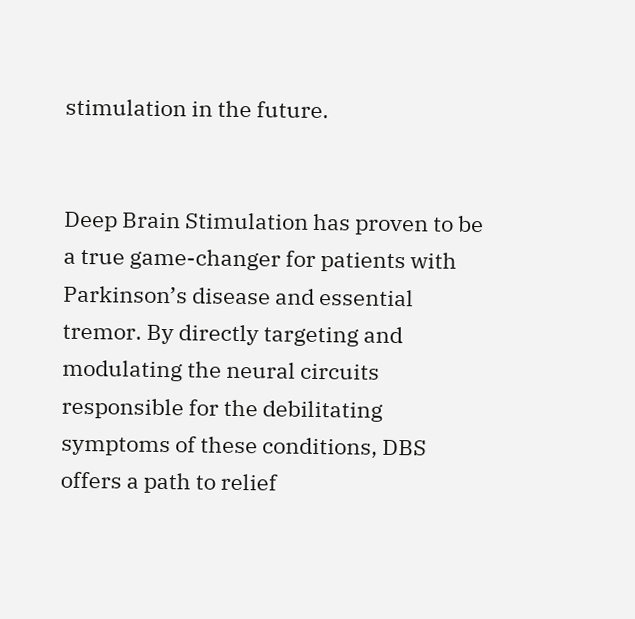stimulation in the future.


Deep Brain Stimulation has proven to be a true game-changer for patients with Parkinson’s disease and essential tremor. By directly targeting and modulating the neural circuits responsible for the debilitating symptoms of these conditions, DBS offers a path to relief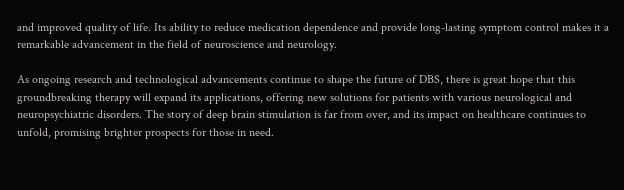and improved quality of life. Its ability to reduce medication dependence and provide long-lasting symptom control makes it a remarkable advancement in the field of neuroscience and neurology.

As ongoing research and technological advancements continue to shape the future of DBS, there is great hope that this groundbreaking therapy will expand its applications, offering new solutions for patients with various neurological and neuropsychiatric disorders. The story of deep brain stimulation is far from over, and its impact on healthcare continues to unfold, promising brighter prospects for those in need.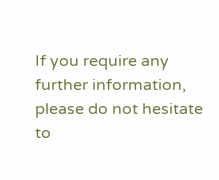If you require any further information, please do not hesitate to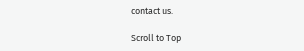contact us.

Scroll to Top